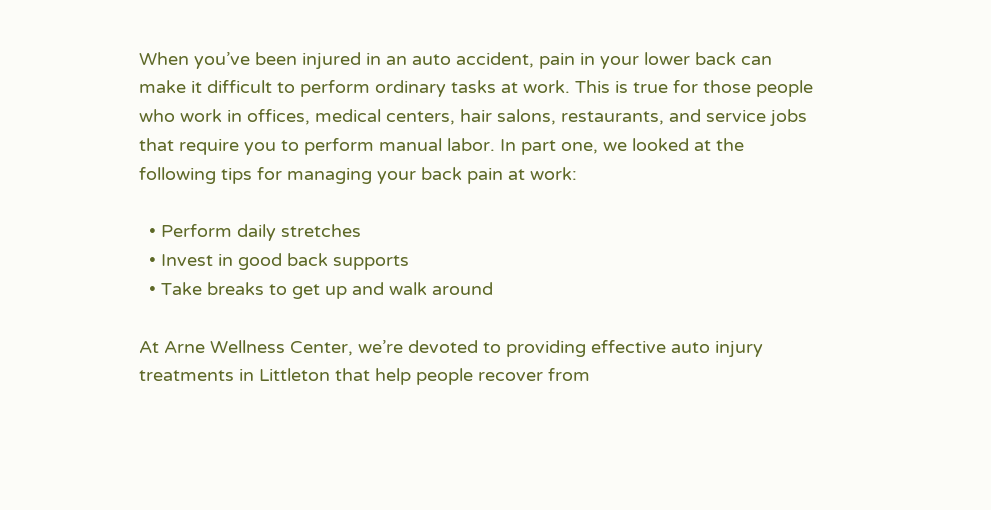When you’ve been injured in an auto accident, pain in your lower back can make it difficult to perform ordinary tasks at work. This is true for those people who work in offices, medical centers, hair salons, restaurants, and service jobs that require you to perform manual labor. In part one, we looked at the following tips for managing your back pain at work:

  • Perform daily stretches
  • Invest in good back supports
  • Take breaks to get up and walk around

At Arne Wellness Center, we’re devoted to providing effective auto injury treatments in Littleton that help people recover from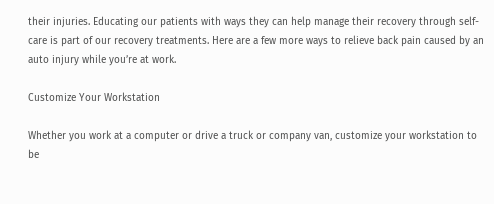their injuries. Educating our patients with ways they can help manage their recovery through self-care is part of our recovery treatments. Here are a few more ways to relieve back pain caused by an auto injury while you’re at work.

Customize Your Workstation

Whether you work at a computer or drive a truck or company van, customize your workstation to be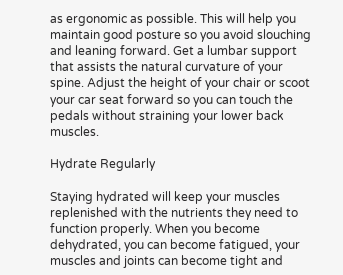as ergonomic as possible. This will help you maintain good posture so you avoid slouching and leaning forward. Get a lumbar support that assists the natural curvature of your spine. Adjust the height of your chair or scoot your car seat forward so you can touch the pedals without straining your lower back muscles.

Hydrate Regularly

Staying hydrated will keep your muscles replenished with the nutrients they need to function properly. When you become dehydrated, you can become fatigued, your muscles and joints can become tight and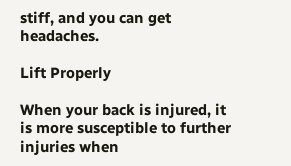stiff, and you can get headaches.

Lift Properly

When your back is injured, it is more susceptible to further injuries when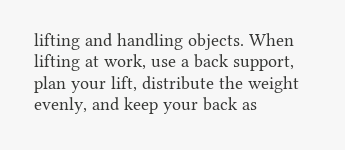lifting and handling objects. When lifting at work, use a back support, plan your lift, distribute the weight evenly, and keep your back as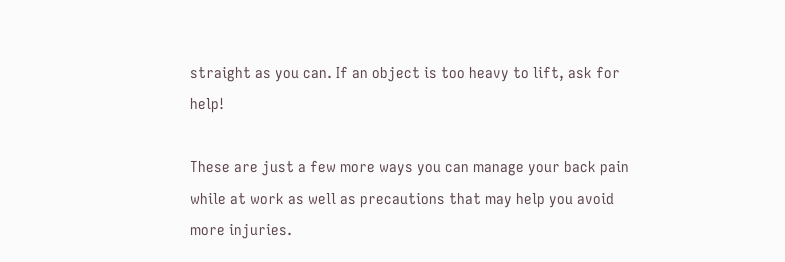straight as you can. If an object is too heavy to lift, ask for help!

These are just a few more ways you can manage your back pain while at work as well as precautions that may help you avoid more injuries.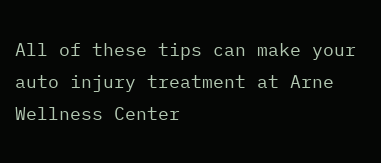All of these tips can make your auto injury treatment at Arne Wellness Center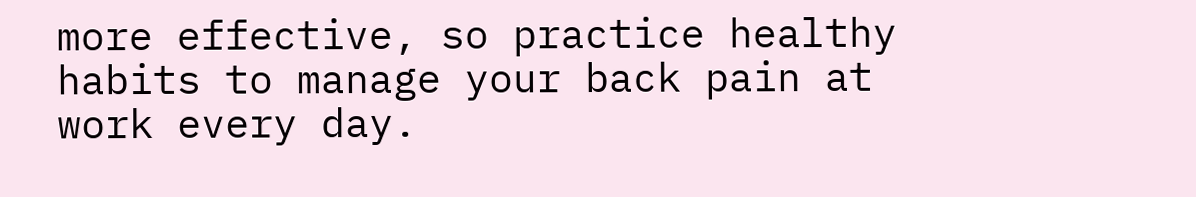more effective, so practice healthy habits to manage your back pain at work every day.